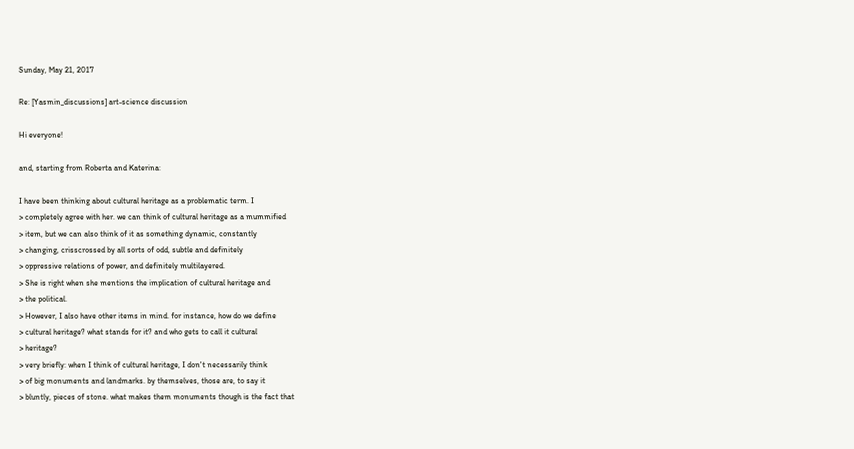Sunday, May 21, 2017

Re: [Yasmin_discussions] art-science discussion

Hi everyone!

and, starting from Roberta and Katerina:

I have been thinking about cultural heritage as a problematic term. I
> completely agree with her. we can think of cultural heritage as a mummified
> item, but we can also think of it as something dynamic, constantly
> changing, crisscrossed by all sorts of odd, subtle and definitely
> oppressive relations of power, and definitely multilayered.
> She is right when she mentions the implication of cultural heritage and
> the political.
> However, I also have other items in mind. for instance, how do we define
> cultural heritage? what stands for it? and who gets to call it cultural
> heritage?
> very briefly: when I think of cultural heritage, I don't necessarily think
> of big monuments and landmarks. by themselves, those are, to say it
> bluntly, pieces of stone. what makes them monuments though is the fact that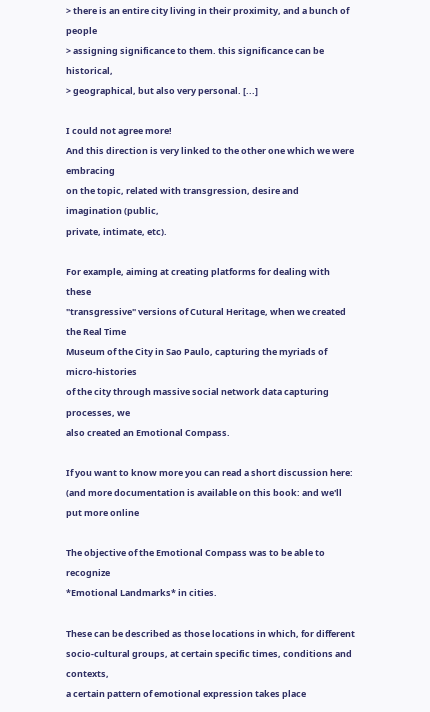> there is an entire city living in their proximity, and a bunch of people
> assigning significance to them. this significance can be historical,
> geographical, but also very personal. [...]

I could not agree more!
And this direction is very linked to the other one which we were embracing
on the topic, related with transgression, desire and imagination (public,
private, intimate, etc).

For example, aiming at creating platforms for dealing with these
"transgressive" versions of Cutural Heritage, when we created the Real Time
Museum of the City in Sao Paulo, capturing the myriads of micro-histories
of the city through massive social network data capturing processes, we
also created an Emotional Compass.

If you want to know more you can read a short discussion here:
(and more documentation is available on this book: and we'll put more online

The objective of the Emotional Compass was to be able to recognize
*Emotional Landmarks* in cities.

These can be described as those locations in which, for different
socio-cultural groups, at certain specific times, conditions and contexts,
a certain pattern of emotional expression takes place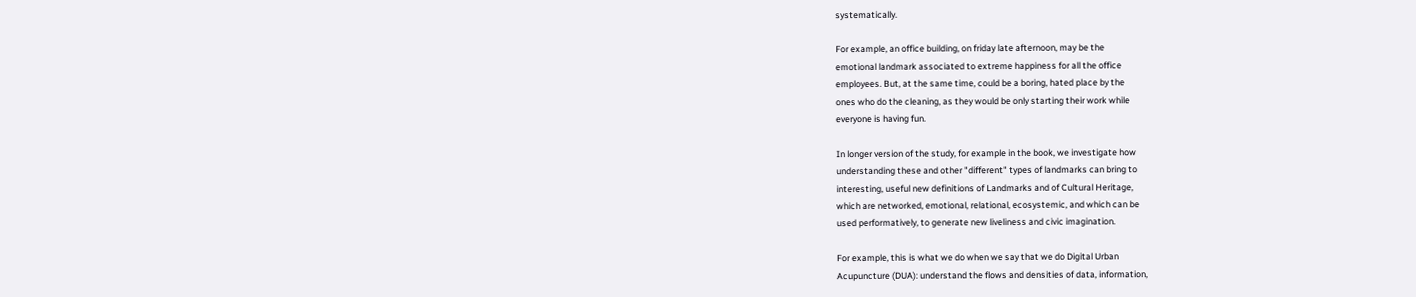systematically.

For example, an office building, on friday late afternoon, may be the
emotional landmark associated to extreme happiness for all the office
employees. But, at the same time, could be a boring, hated place by the
ones who do the cleaning, as they would be only starting their work while
everyone is having fun.

In longer version of the study, for example in the book, we investigate how
understanding these and other "different" types of landmarks can bring to
interesting, useful new definitions of Landmarks and of Cultural Heritage,
which are networked, emotional, relational, ecosystemic, and which can be
used performatively, to generate new liveliness and civic imagination.

For example, this is what we do when we say that we do Digital Urban
Acupuncture (DUA): understand the flows and densities of data, information,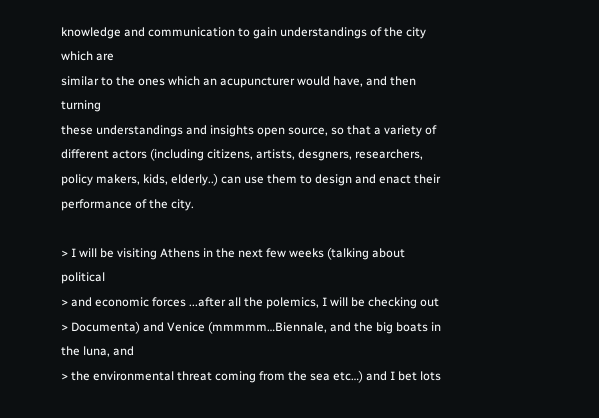knowledge and communication to gain understandings of the city which are
similar to the ones which an acupuncturer would have, and then turning
these understandings and insights open source, so that a variety of
different actors (including citizens, artists, desgners, researchers,
policy makers, kids, elderly..) can use them to design and enact their
performance of the city.

> I will be visiting Athens in the next few weeks (talking about political
> and economic forces ...after all the polemics, I will be checking out
> Documenta) and Venice (mmmmm…Biennale, and the big boats in the luna, and
> the environmental threat coming from the sea etc…) and I bet lots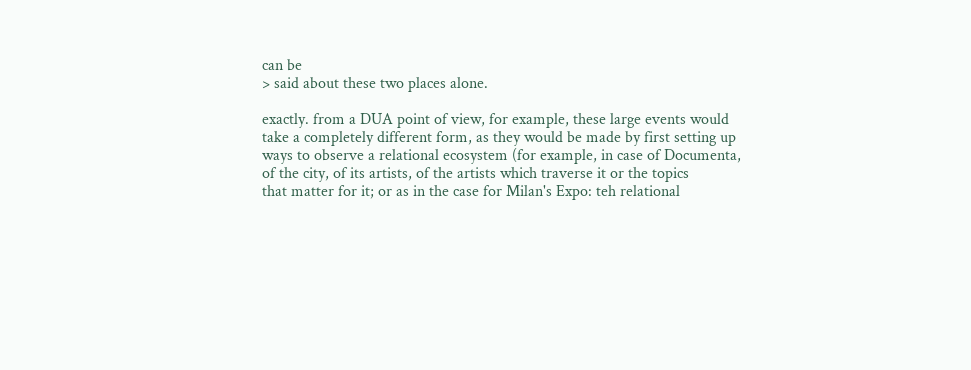can be
> said about these two places alone.

exactly. from a DUA point of view, for example, these large events would
take a completely different form, as they would be made by first setting up
ways to observe a relational ecosystem (for example, in case of Documenta,
of the city, of its artists, of the artists which traverse it or the topics
that matter for it; or as in the case for Milan's Expo: teh relational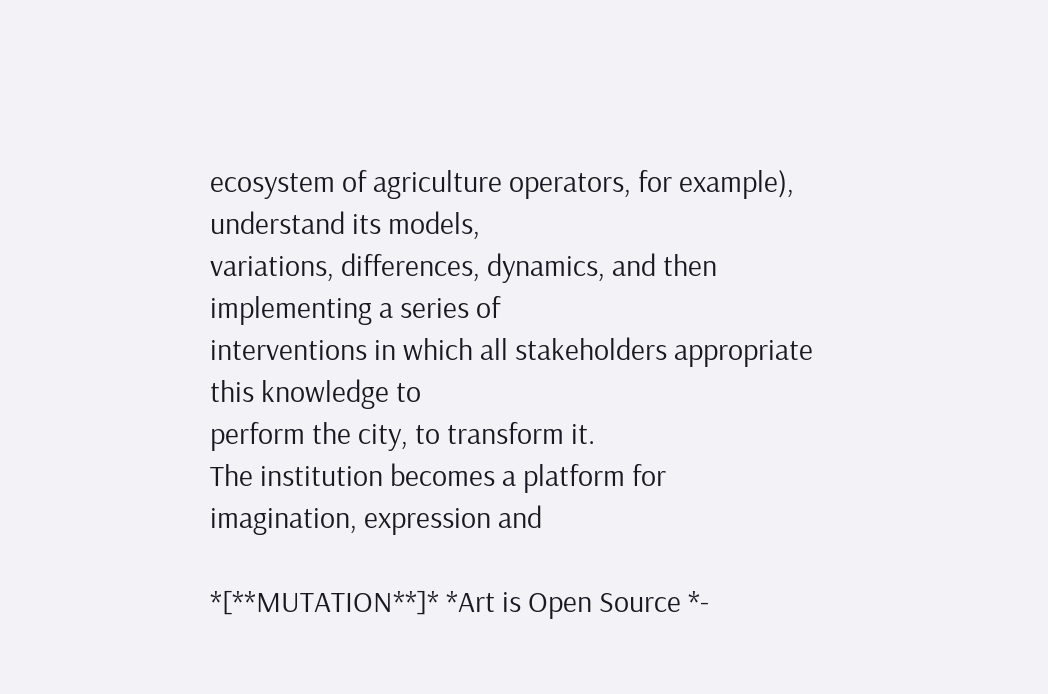ecosystem of agriculture operators, for example), understand its models,
variations, differences, dynamics, and then implementing a series of
interventions in which all stakeholders appropriate this knowledge to
perform the city, to transform it.
The institution becomes a platform for imagination, expression and

*[**MUTATION**]* *Art is Open Source *-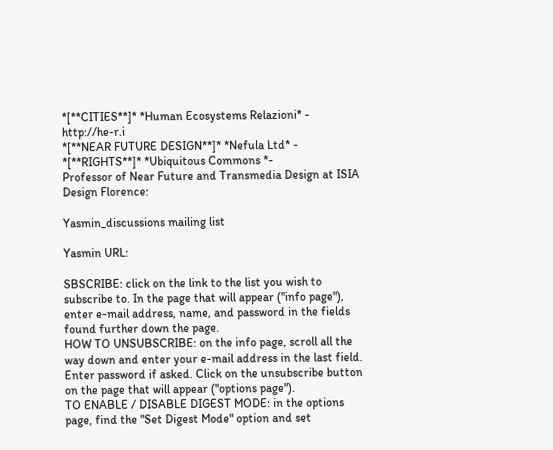*[**CITIES**]* *Human Ecosystems Relazioni* - http://he-r.i
*[**NEAR FUTURE DESIGN**]* *Nefula Ltd* -
*[**RIGHTS**]* *Ubiquitous Commons *-
Professor of Near Future and Transmedia Design at ISIA Design Florence:

Yasmin_discussions mailing list

Yasmin URL:

SBSCRIBE: click on the link to the list you wish to subscribe to. In the page that will appear ("info page"), enter e-mail address, name, and password in the fields found further down the page.
HOW TO UNSUBSCRIBE: on the info page, scroll all the way down and enter your e-mail address in the last field. Enter password if asked. Click on the unsubscribe button on the page that will appear ("options page").
TO ENABLE / DISABLE DIGEST MODE: in the options page, find the "Set Digest Mode" option and set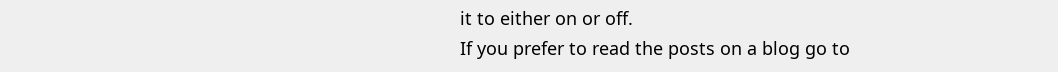it to either on or off.
If you prefer to read the posts on a blog go to